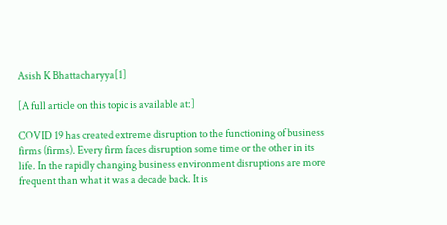Asish K Bhattacharyya[1]

[A full article on this topic is available at:]

COVID 19 has created extreme disruption to the functioning of business firms (firms). Every firm faces disruption some time or the other in its life. In the rapidly changing business environment disruptions are more frequent than what it was a decade back. It is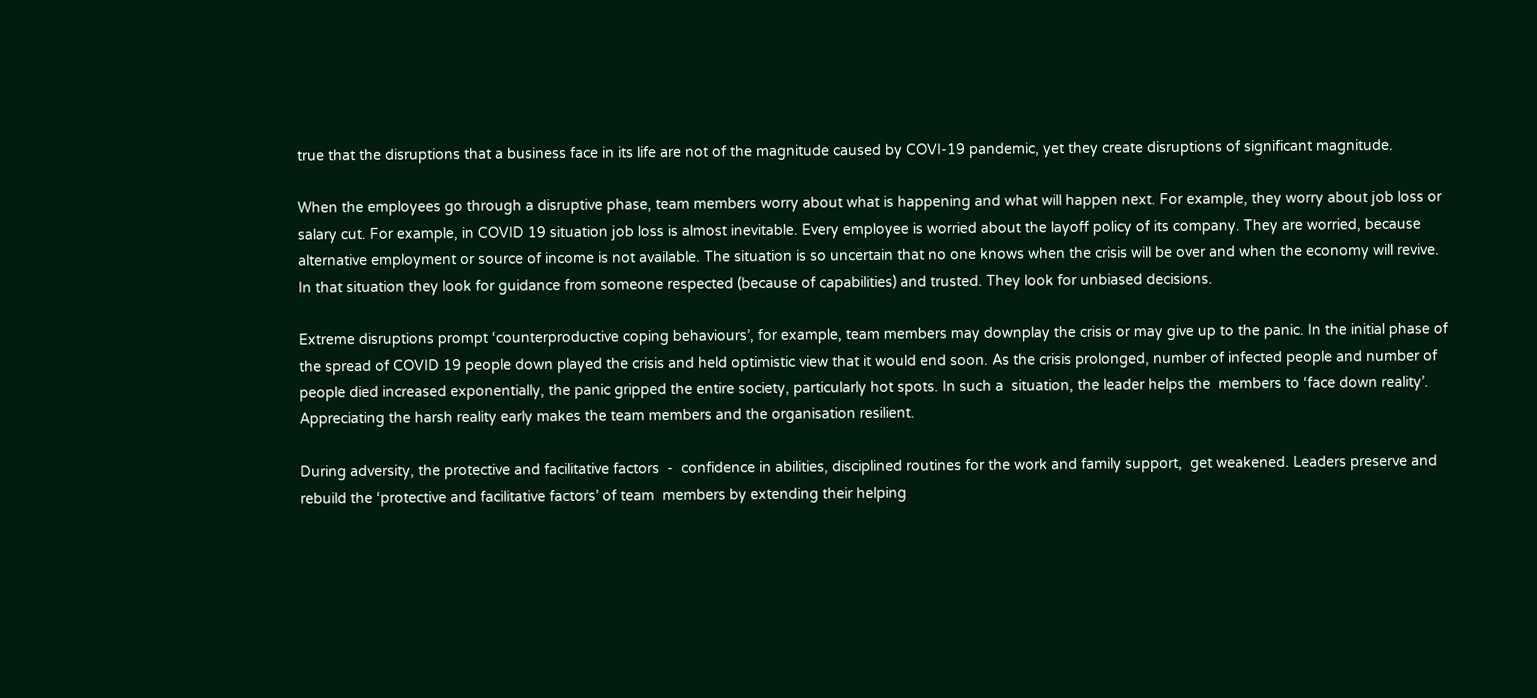true that the disruptions that a business face in its life are not of the magnitude caused by COVI-19 pandemic, yet they create disruptions of significant magnitude.

When the employees go through a disruptive phase, team members worry about what is happening and what will happen next. For example, they worry about job loss or salary cut. For example, in COVID 19 situation job loss is almost inevitable. Every employee is worried about the layoff policy of its company. They are worried, because alternative employment or source of income is not available. The situation is so uncertain that no one knows when the crisis will be over and when the economy will revive. In that situation they look for guidance from someone respected (because of capabilities) and trusted. They look for unbiased decisions.

Extreme disruptions prompt ‘counterproductive coping behaviours’, for example, team members may downplay the crisis or may give up to the panic. In the initial phase of the spread of COVID 19 people down played the crisis and held optimistic view that it would end soon. As the crisis prolonged, number of infected people and number of people died increased exponentially, the panic gripped the entire society, particularly hot spots. In such a  situation, the leader helps the  members to ‘face down reality’. Appreciating the harsh reality early makes the team members and the organisation resilient.

During adversity, the protective and facilitative factors  -  confidence in abilities, disciplined routines for the work and family support,  get weakened. Leaders preserve and rebuild the ‘protective and facilitative factors’ of team  members by extending their helping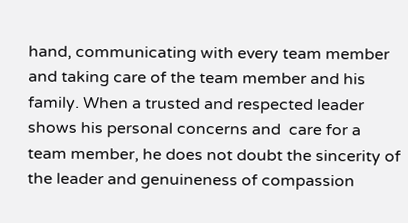hand, communicating with every team member and taking care of the team member and his family. When a trusted and respected leader shows his personal concerns and  care for a team member, he does not doubt the sincerity of the leader and genuineness of compassion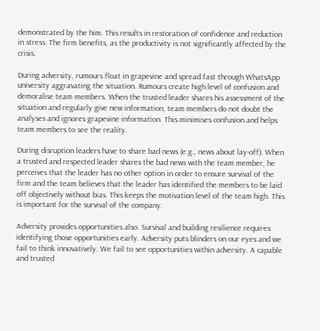demonstrated by the him. This results in restoration of confidence and reduction in stress. The firm benefits, as the productivity is not significantly affected by the crisis.

During adversity, rumours float in grapevine and spread fast through WhatsApp university aggravating the situation. Rumours create high level of confusion and demoralise team members. When the trusted leader shares his assessment of the situation and regularly give new information, team members do not doubt the analyses and ignores grapevine information. This minimises confusion and helps team members to see the reality.

During disruption leaders have to share bad news (e.g., news about lay-off). When a trusted and respected leader shares the bad news with the team member, he perceives that the leader has no other option in order to ensure survival of the firm and the team believes that the leader has identified the members to be laid off objectively without bias. This keeps the motivation level of the team high. This is important for the survival of the company.

Adversity provides opportunities also. Survival and building resilience requires  identifying those opportunities early. Adversity puts blinders on our eyes and we fail to think innovatively. We fail to see opportunities within adversity. A capable and trusted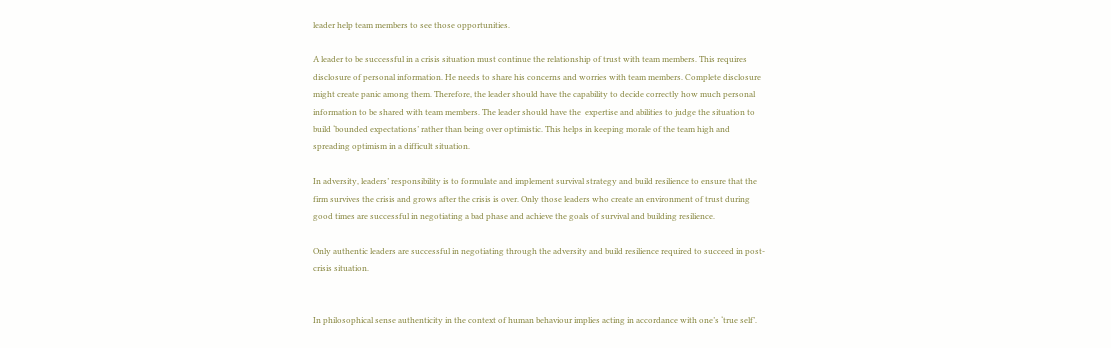leader help team members to see those opportunities.

A leader to be successful in a crisis situation must continue the relationship of trust with team members. This requires disclosure of personal information. He needs to share his concerns and worries with team members. Complete disclosure might create panic among them. Therefore, the leader should have the capability to decide correctly how much personal information to be shared with team members. The leader should have the  expertise and abilities to judge the situation to build ‘bounded expectations’ rather than being over optimistic. This helps in keeping morale of the team high and spreading optimism in a difficult situation.

In adversity, leaders’ responsibility is to formulate and implement survival strategy and build resilience to ensure that the firm survives the crisis and grows after the crisis is over. Only those leaders who create an environment of trust during good times are successful in negotiating a bad phase and achieve the goals of survival and building resilience.

Only authentic leaders are successful in negotiating through the adversity and build resilience required to succeed in post-crisis situation.


In philosophical sense authenticity in the context of human behaviour implies acting in accordance with one’s ‘true self’.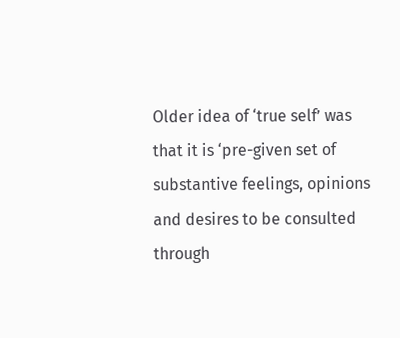Older idea of ‘true self’ was that it is ‘pre-given set of substantive feelings, opinions and desires to be consulted through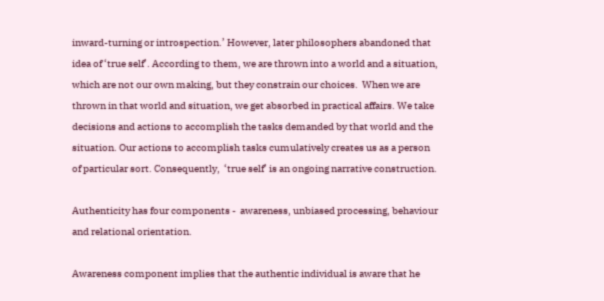inward-turning or introspection.’ However, later philosophers abandoned that idea of ‘true self’. According to them, we are thrown into a world and a situation, which are not our own making, but they constrain our choices.  When we are thrown in that world and situation, we get absorbed in practical affairs. We take decisions and actions to accomplish the tasks demanded by that world and the situation. Our actions to accomplish tasks cumulatively creates us as a person of particular sort. Consequently,  ‘true self’ is an ongoing narrative construction.

Authenticity has four components -  awareness, unbiased processing, behaviour and relational orientation.

Awareness component implies that the authentic individual is aware that he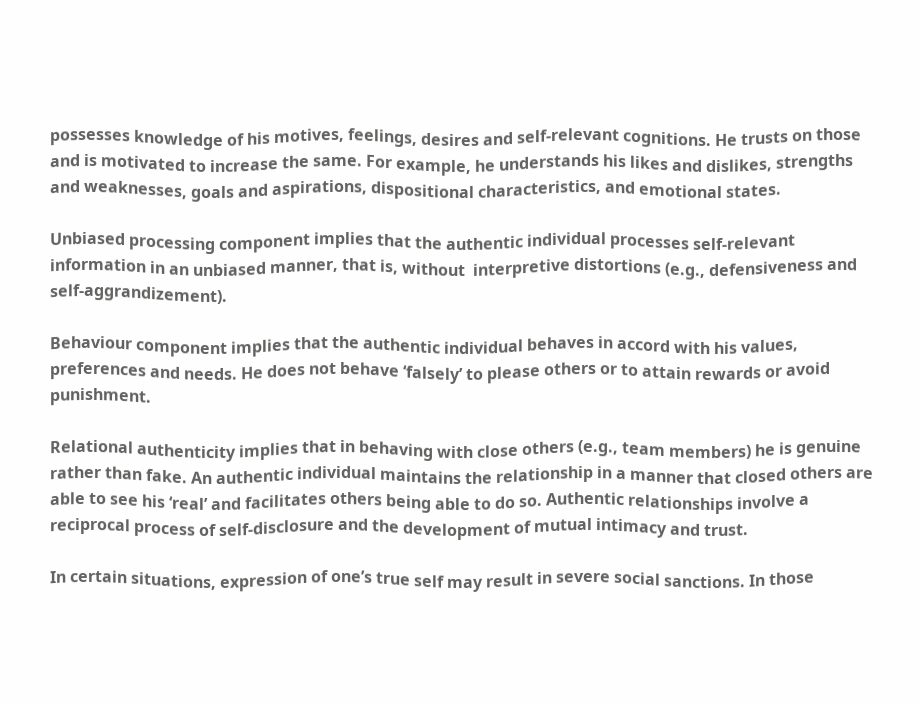possesses knowledge of his motives, feelings, desires and self-relevant cognitions. He trusts on those and is motivated to increase the same. For example, he understands his likes and dislikes, strengths and weaknesses, goals and aspirations, dispositional characteristics, and emotional states.

Unbiased processing component implies that the authentic individual processes self-relevant information in an unbiased manner, that is, without  interpretive distortions (e.g., defensiveness and self-aggrandizement).

Behaviour component implies that the authentic individual behaves in accord with his values, preferences and needs. He does not behave ‘falsely’ to please others or to attain rewards or avoid punishment.

Relational authenticity implies that in behaving with close others (e.g., team members) he is genuine rather than fake. An authentic individual maintains the relationship in a manner that closed others are able to see his ‘real’ and facilitates others being able to do so. Authentic relationships involve a reciprocal process of self-disclosure and the development of mutual intimacy and trust.

In certain situations, expression of one’s true self may result in severe social sanctions. In those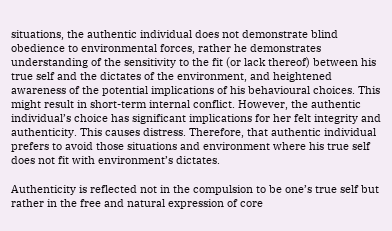situations, the authentic individual does not demonstrate blind obedience to environmental forces, rather he demonstrates understanding of the sensitivity to the fit (or lack thereof) between his true self and the dictates of the environment, and heightened awareness of the potential implications of his behavioural choices. This might result in short-term internal conflict. However, the authentic individual’s choice has significant implications for her felt integrity and authenticity. This causes distress. Therefore, that authentic individual prefers to avoid those situations and environment where his true self does not fit with environment’s dictates.

Authenticity is reflected not in the compulsion to be one’s true self but rather in the free and natural expression of core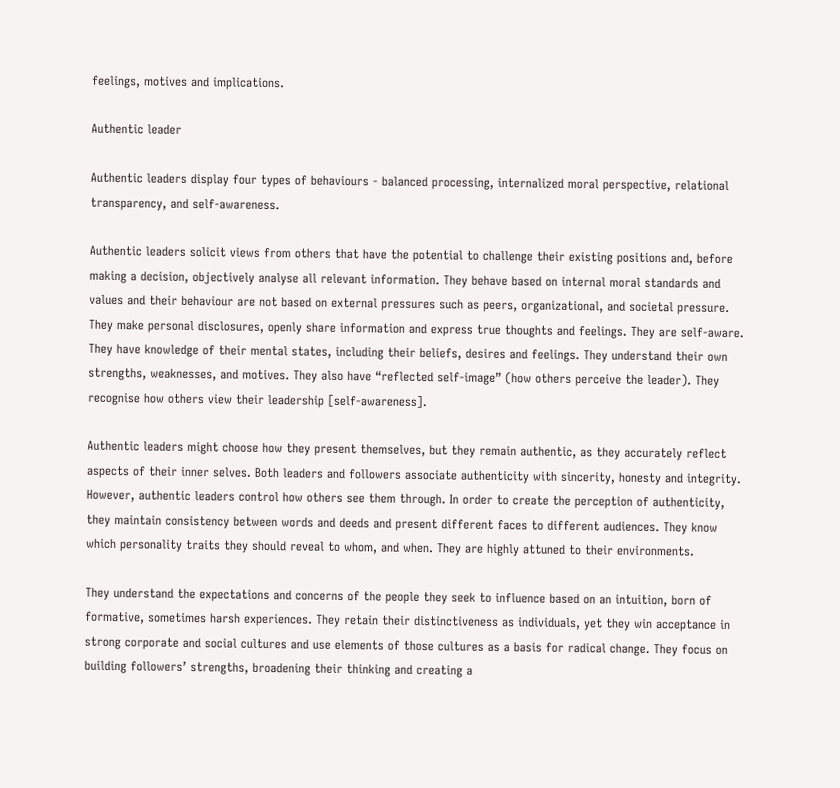feelings, motives and implications.

Authentic leader

Authentic leaders display four types of behaviours - balanced processing, internalized moral perspective, relational transparency, and self-awareness.

Authentic leaders solicit views from others that have the potential to challenge their existing positions and, before making a decision, objectively analyse all relevant information. They behave based on internal moral standards and values and their behaviour are not based on external pressures such as peers, organizational, and societal pressure. They make personal disclosures, openly share information and express true thoughts and feelings. They are self-aware. They have knowledge of their mental states, including their beliefs, desires and feelings. They understand their own strengths, weaknesses, and motives. They also have “reflected self-image” (how others perceive the leader). They recognise how others view their leadership [self-awareness].

Authentic leaders might choose how they present themselves, but they remain authentic, as they accurately reflect aspects of their inner selves. Both leaders and followers associate authenticity with sincerity, honesty and integrity. However, authentic leaders control how others see them through. In order to create the perception of authenticity, they maintain consistency between words and deeds and present different faces to different audiences. They know which personality traits they should reveal to whom, and when. They are highly attuned to their environments.

They understand the expectations and concerns of the people they seek to influence based on an intuition, born of formative, sometimes harsh experiences. They retain their distinctiveness as individuals, yet they win acceptance in strong corporate and social cultures and use elements of those cultures as a basis for radical change. They focus on building followers’ strengths, broadening their thinking and creating a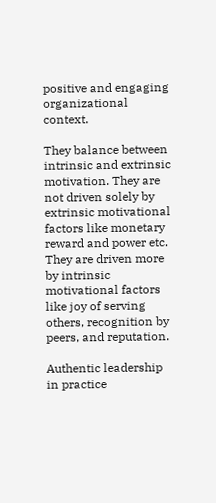positive and engaging organizational context.

They balance between intrinsic and extrinsic motivation. They are not driven solely by extrinsic motivational factors like monetary reward and power etc. They are driven more by intrinsic motivational factors like joy of serving others, recognition by peers, and reputation.

Authentic leadership in practice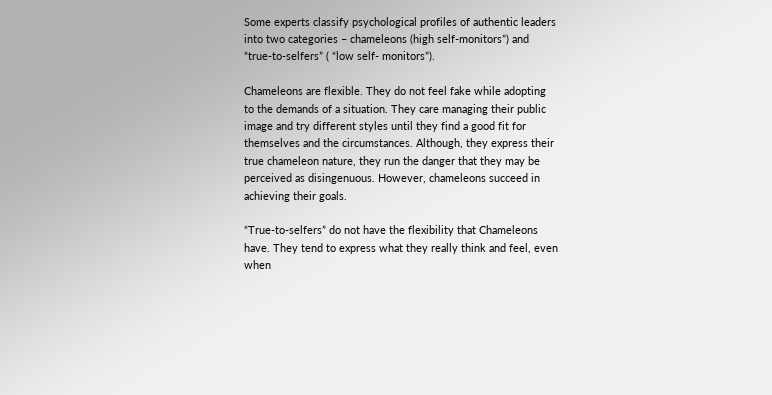Some experts classify psychological profiles of authentic leaders into two categories – chameleons (high self-monitors”) and “true-to-selfers” ( “low self- monitors”).

Chameleons are flexible. They do not feel fake while adopting to the demands of a situation. They care managing their public image and try different styles until they find a good fit for themselves and the circumstances. Although, they express their true chameleon nature, they run the danger that they may be perceived as disingenuous. However, chameleons succeed in achieving their goals.

“True-to-selfers” do not have the flexibility that Chameleons have. They tend to express what they really think and feel, even when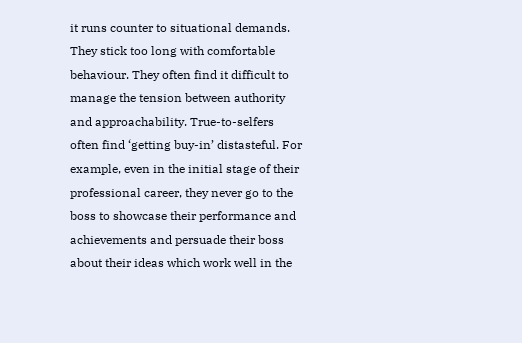it runs counter to situational demands. They stick too long with comfortable behaviour. They often find it difficult to manage the tension between authority and approachability. True-to-selfers often find ‘getting buy-in’ distasteful. For example, even in the initial stage of their professional career, they never go to the boss to showcase their performance and achievements and persuade their boss about their ideas which work well in the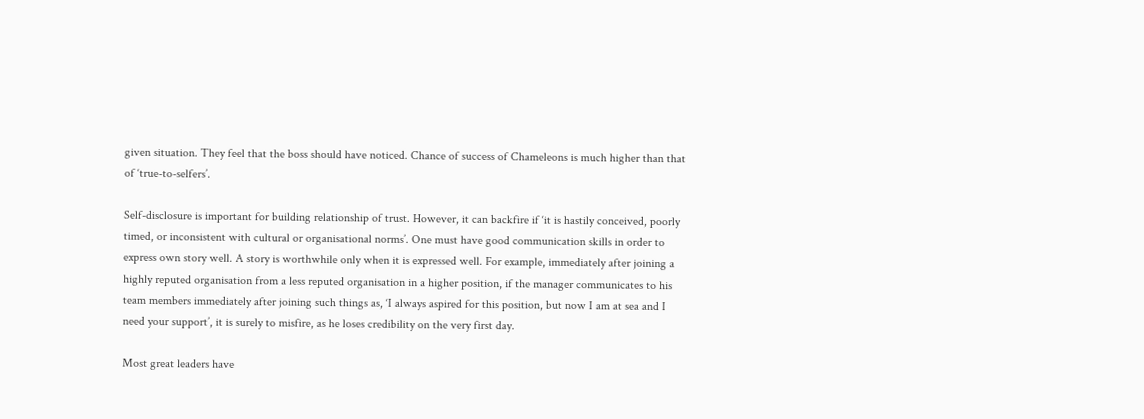given situation. They feel that the boss should have noticed. Chance of success of Chameleons is much higher than that of ‘true-to-selfers’.

Self-disclosure is important for building relationship of trust. However, it can backfire if ‘it is hastily conceived, poorly timed, or inconsistent with cultural or organisational norms’. One must have good communication skills in order to express own story well. A story is worthwhile only when it is expressed well. For example, immediately after joining a highly reputed organisation from a less reputed organisation in a higher position, if the manager communicates to his team members immediately after joining such things as, ‘I always aspired for this position, but now I am at sea and I need your support’, it is surely to misfire, as he loses credibility on the very first day.

Most great leaders have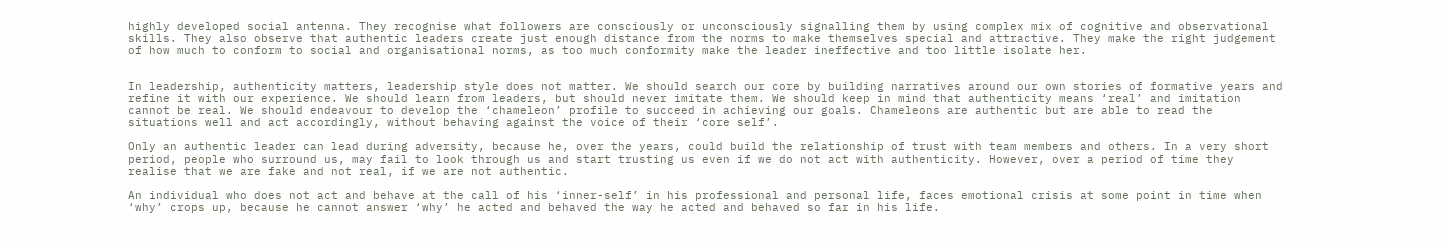highly developed social antenna. They recognise what followers are consciously or unconsciously signalling them by using complex mix of cognitive and observational skills. They also observe that authentic leaders create just enough distance from the norms to make themselves special and attractive. They make the right judgement of how much to conform to social and organisational norms, as too much conformity make the leader ineffective and too little isolate her.


In leadership, authenticity matters, leadership style does not matter. We should search our core by building narratives around our own stories of formative years and refine it with our experience. We should learn from leaders, but should never imitate them. We should keep in mind that authenticity means ‘real’ and imitation cannot be real. We should endeavour to develop the ‘chameleon’ profile to succeed in achieving our goals. Chameleons are authentic but are able to read the situations well and act accordingly, without behaving against the voice of their ‘core self’.

Only an authentic leader can lead during adversity, because he, over the years, could build the relationship of trust with team members and others. In a very short period, people who surround us, may fail to look through us and start trusting us even if we do not act with authenticity. However, over a period of time they realise that we are fake and not real, if we are not authentic.

An individual who does not act and behave at the call of his ‘inner-self’ in his professional and personal life, faces emotional crisis at some point in time when ‘why’ crops up, because he cannot answer ‘why’ he acted and behaved the way he acted and behaved so far in his life.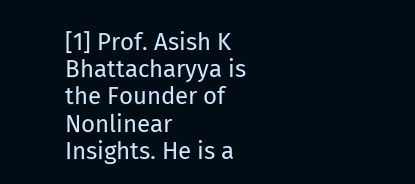[1] Prof. Asish K Bhattacharyya is the Founder of Nonlinear Insights. He is a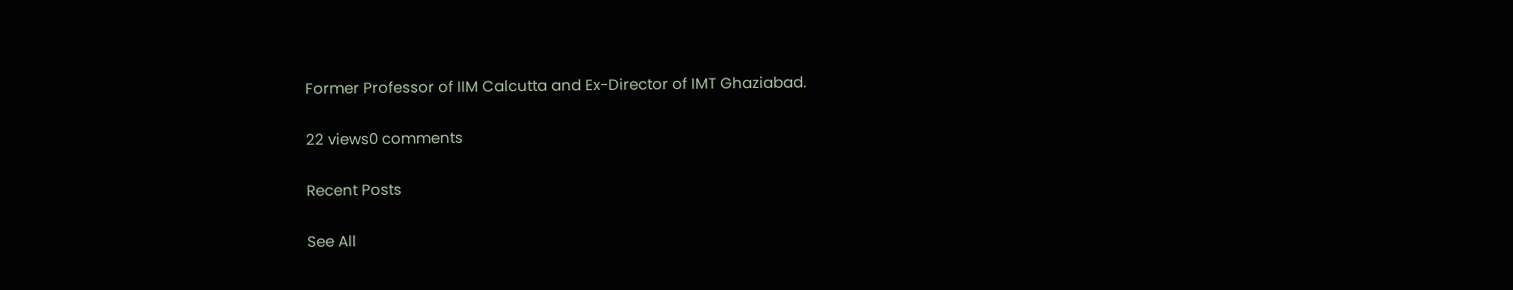Former Professor of IIM Calcutta and Ex-Director of IMT Ghaziabad.

22 views0 comments

Recent Posts

See All